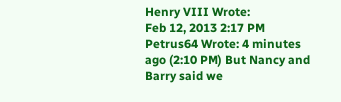Henry VIII Wrote:
Feb 12, 2013 2:17 PM
Petrus64 Wrote: 4 minutes ago (2:10 PM) But Nancy and Barry said we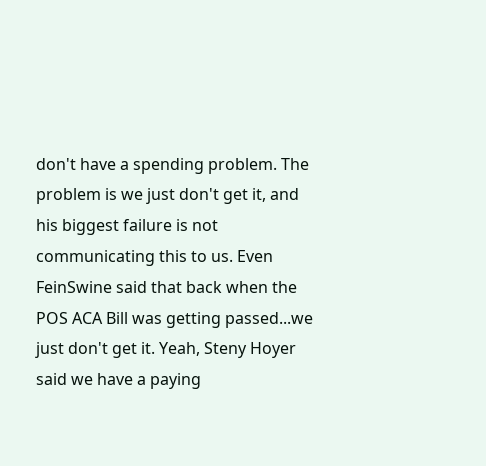don't have a spending problem. The problem is we just don't get it, and his biggest failure is not communicating this to us. Even FeinSwine said that back when the POS ACA Bill was getting passed...we just don't get it. Yeah, Steny Hoyer said we have a paying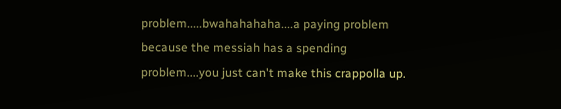problem.....bwahahahaha....a paying problem because the messiah has a spending problem....you just can't make this crappolla up.